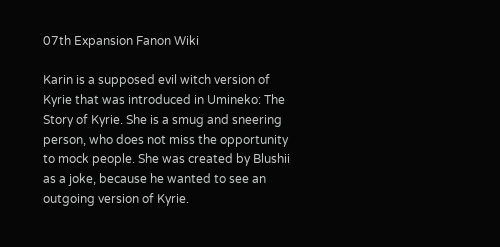07th Expansion Fanon Wiki

Karin is a supposed evil witch version of Kyrie that was introduced in Umineko: The Story of Kyrie. She is a smug and sneering person, who does not miss the opportunity to mock people. She was created by Blushii as a joke, because he wanted to see an outgoing version of Kyrie.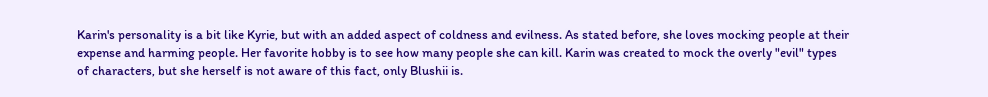Karin's personality is a bit like Kyrie, but with an added aspect of coldness and evilness. As stated before, she loves mocking people at their expense and harming people. Her favorite hobby is to see how many people she can kill. Karin was created to mock the overly "evil" types of characters, but she herself is not aware of this fact, only Blushii is.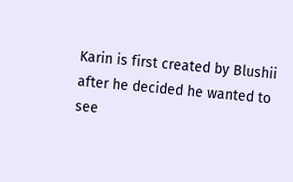Karin is first created by Blushii after he decided he wanted to see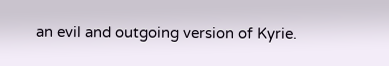an evil and outgoing version of Kyrie.